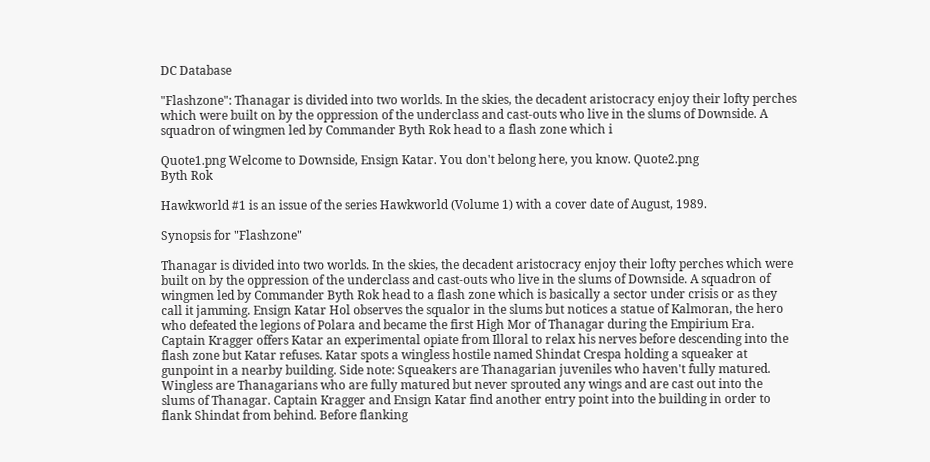DC Database

"Flashzone": Thanagar is divided into two worlds. In the skies, the decadent aristocracy enjoy their lofty perches which were built on by the oppression of the underclass and cast-outs who live in the slums of Downside. A squadron of wingmen led by Commander Byth Rok head to a flash zone which i

Quote1.png Welcome to Downside, Ensign Katar. You don't belong here, you know. Quote2.png
Byth Rok

Hawkworld #1 is an issue of the series Hawkworld (Volume 1) with a cover date of August, 1989.

Synopsis for "Flashzone"

Thanagar is divided into two worlds. In the skies, the decadent aristocracy enjoy their lofty perches which were built on by the oppression of the underclass and cast-outs who live in the slums of Downside. A squadron of wingmen led by Commander Byth Rok head to a flash zone which is basically a sector under crisis or as they call it jamming. Ensign Katar Hol observes the squalor in the slums but notices a statue of Kalmoran, the hero who defeated the legions of Polara and became the first High Mor of Thanagar during the Empirium Era. Captain Kragger offers Katar an experimental opiate from Illoral to relax his nerves before descending into the flash zone but Katar refuses. Katar spots a wingless hostile named Shindat Crespa holding a squeaker at gunpoint in a nearby building. Side note: Squeakers are Thanagarian juveniles who haven't fully matured. Wingless are Thanagarians who are fully matured but never sprouted any wings and are cast out into the slums of Thanagar. Captain Kragger and Ensign Katar find another entry point into the building in order to flank Shindat from behind. Before flanking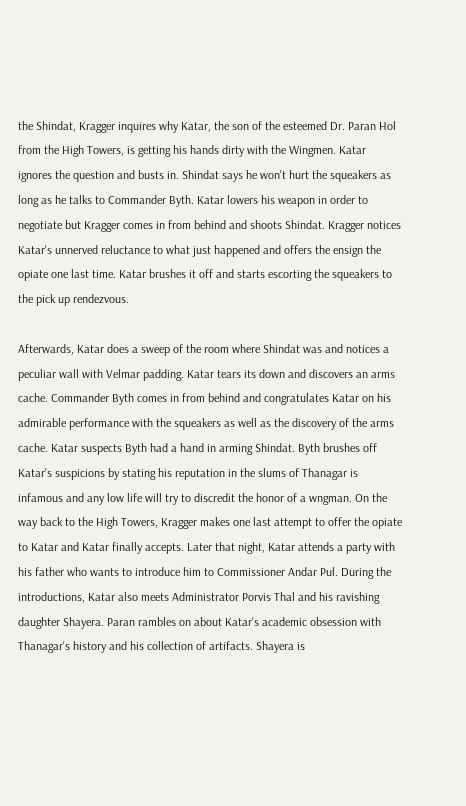the Shindat, Kragger inquires why Katar, the son of the esteemed Dr. Paran Hol from the High Towers, is getting his hands dirty with the Wingmen. Katar ignores the question and busts in. Shindat says he won't hurt the squeakers as long as he talks to Commander Byth. Katar lowers his weapon in order to negotiate but Kragger comes in from behind and shoots Shindat. Kragger notices Katar's unnerved reluctance to what just happened and offers the ensign the opiate one last time. Katar brushes it off and starts escorting the squeakers to the pick up rendezvous.

Afterwards, Katar does a sweep of the room where Shindat was and notices a peculiar wall with Velmar padding. Katar tears its down and discovers an arms cache. Commander Byth comes in from behind and congratulates Katar on his admirable performance with the squeakers as well as the discovery of the arms cache. Katar suspects Byth had a hand in arming Shindat. Byth brushes off Katar's suspicions by stating his reputation in the slums of Thanagar is infamous and any low life will try to discredit the honor of a wngman. On the way back to the High Towers, Kragger makes one last attempt to offer the opiate to Katar and Katar finally accepts. Later that night, Katar attends a party with his father who wants to introduce him to Commissioner Andar Pul. During the introductions, Katar also meets Administrator Porvis Thal and his ravishing daughter Shayera. Paran rambles on about Katar's academic obsession with Thanagar's history and his collection of artifacts. Shayera is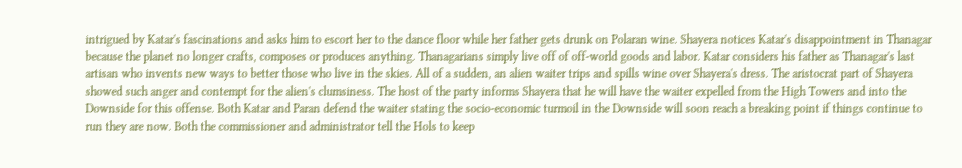intrigued by Katar's fascinations and asks him to escort her to the dance floor while her father gets drunk on Polaran wine. Shayera notices Katar's disappointment in Thanagar because the planet no longer crafts, composes or produces anything. Thanagarians simply live off of off-world goods and labor. Katar considers his father as Thanagar's last artisan who invents new ways to better those who live in the skies. All of a sudden, an alien waiter trips and spills wine over Shayera's dress. The aristocrat part of Shayera showed such anger and contempt for the alien's clumsiness. The host of the party informs Shayera that he will have the waiter expelled from the High Towers and into the Downside for this offense. Both Katar and Paran defend the waiter stating the socio-economic turmoil in the Downside will soon reach a breaking point if things continue to run they are now. Both the commissioner and administrator tell the Hols to keep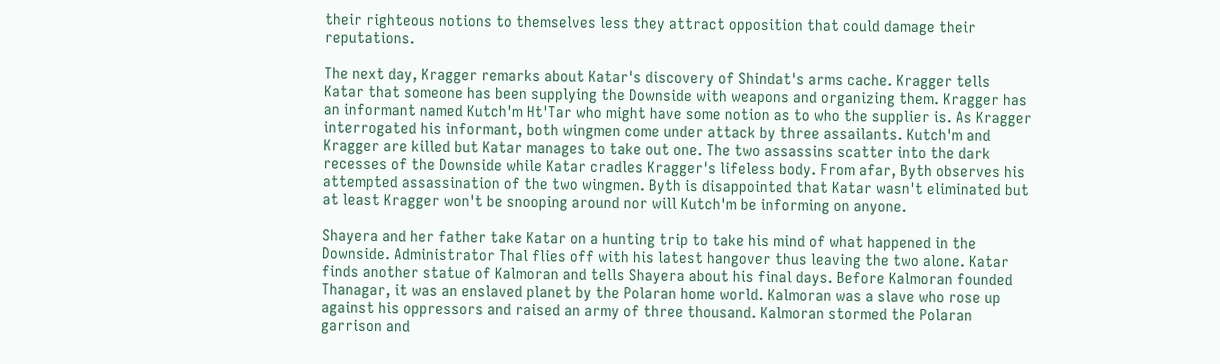their righteous notions to themselves less they attract opposition that could damage their reputations.

The next day, Kragger remarks about Katar's discovery of Shindat's arms cache. Kragger tells Katar that someone has been supplying the Downside with weapons and organizing them. Kragger has an informant named Kutch'm Ht'Tar who might have some notion as to who the supplier is. As Kragger interrogated his informant, both wingmen come under attack by three assailants. Kutch'm and Kragger are killed but Katar manages to take out one. The two assassins scatter into the dark recesses of the Downside while Katar cradles Kragger's lifeless body. From afar, Byth observes his attempted assassination of the two wingmen. Byth is disappointed that Katar wasn't eliminated but at least Kragger won't be snooping around nor will Kutch'm be informing on anyone.

Shayera and her father take Katar on a hunting trip to take his mind of what happened in the Downside. Administrator Thal flies off with his latest hangover thus leaving the two alone. Katar finds another statue of Kalmoran and tells Shayera about his final days. Before Kalmoran founded Thanagar, it was an enslaved planet by the Polaran home world. Kalmoran was a slave who rose up against his oppressors and raised an army of three thousand. Kalmoran stormed the Polaran garrison and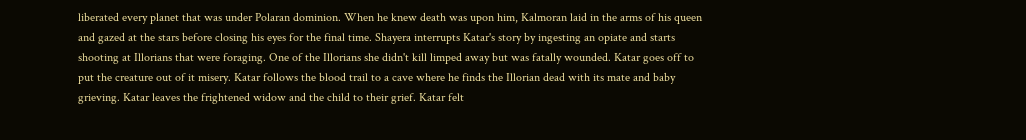liberated every planet that was under Polaran dominion. When he knew death was upon him, Kalmoran laid in the arms of his queen and gazed at the stars before closing his eyes for the final time. Shayera interrupts Katar's story by ingesting an opiate and starts shooting at Illorians that were foraging. One of the Illorians she didn't kill limped away but was fatally wounded. Katar goes off to put the creature out of it misery. Katar follows the blood trail to a cave where he finds the Illorian dead with its mate and baby grieving. Katar leaves the frightened widow and the child to their grief. Katar felt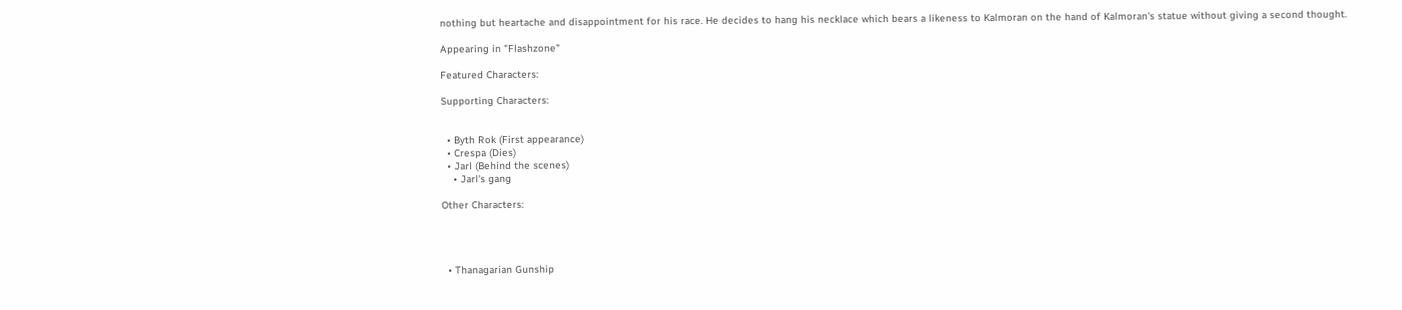nothing but heartache and disappointment for his race. He decides to hang his necklace which bears a likeness to Kalmoran on the hand of Kalmoran's statue without giving a second thought.

Appearing in "Flashzone"

Featured Characters:

Supporting Characters:


  • Byth Rok (First appearance)
  • Crespa (Dies)
  • Jarl (Behind the scenes)
    • Jarl's gang

Other Characters:




  • Thanagarian Gunship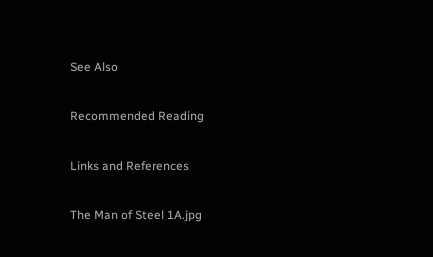See Also

Recommended Reading

Links and References

The Man of Steel 1A.jpg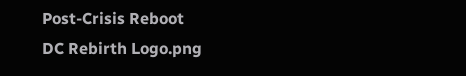Post-Crisis Reboot
DC Rebirth Logo.png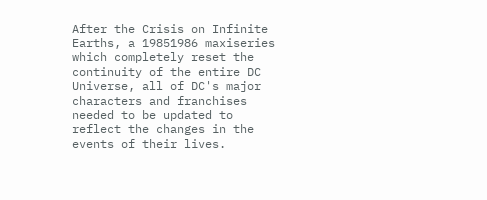After the Crisis on Infinite Earths, a 19851986 maxiseries which completely reset the continuity of the entire DC Universe, all of DC's major characters and franchises needed to be updated to reflect the changes in the events of their lives.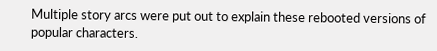Multiple story arcs were put out to explain these rebooted versions of popular characters.